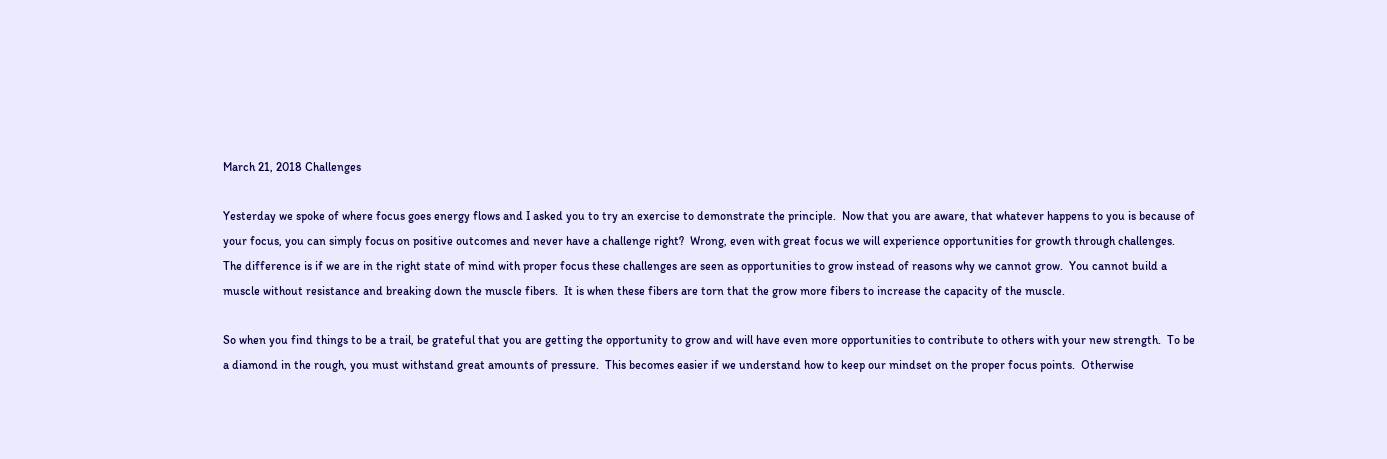March 21, 2018 Challenges

Yesterday we spoke of where focus goes energy flows and I asked you to try an exercise to demonstrate the principle.  Now that you are aware, that whatever happens to you is because of your focus, you can simply focus on positive outcomes and never have a challenge right?  Wrong, even with great focus we will experience opportunities for growth through challenges.  The difference is if we are in the right state of mind with proper focus these challenges are seen as opportunities to grow instead of reasons why we cannot grow.  You cannot build a muscle without resistance and breaking down the muscle fibers.  It is when these fibers are torn that the grow more fibers to increase the capacity of the muscle.

So when you find things to be a trail, be grateful that you are getting the opportunity to grow and will have even more opportunities to contribute to others with your new strength.  To be a diamond in the rough, you must withstand great amounts of pressure.  This becomes easier if we understand how to keep our mindset on the proper focus points.  Otherwise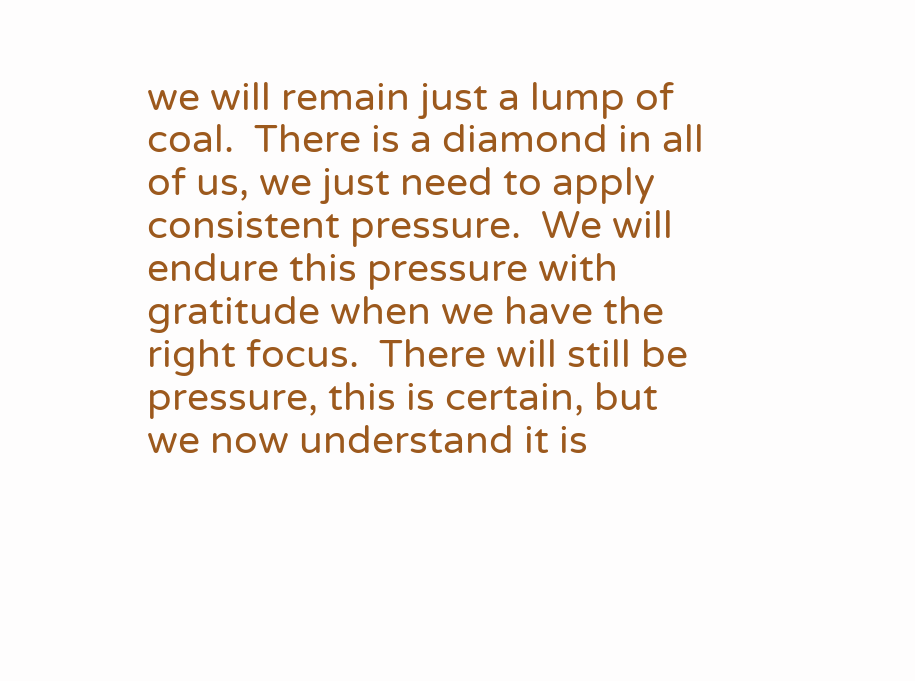we will remain just a lump of coal.  There is a diamond in all of us, we just need to apply consistent pressure.  We will endure this pressure with gratitude when we have the right focus.  There will still be pressure, this is certain, but we now understand it is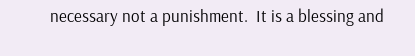necessary not a punishment.  It is a blessing and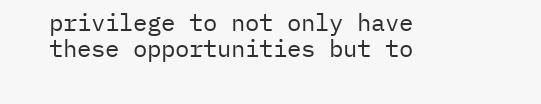privilege to not only have these opportunities but to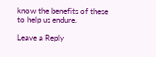know the benefits of these to help us endure.

Leave a Reply